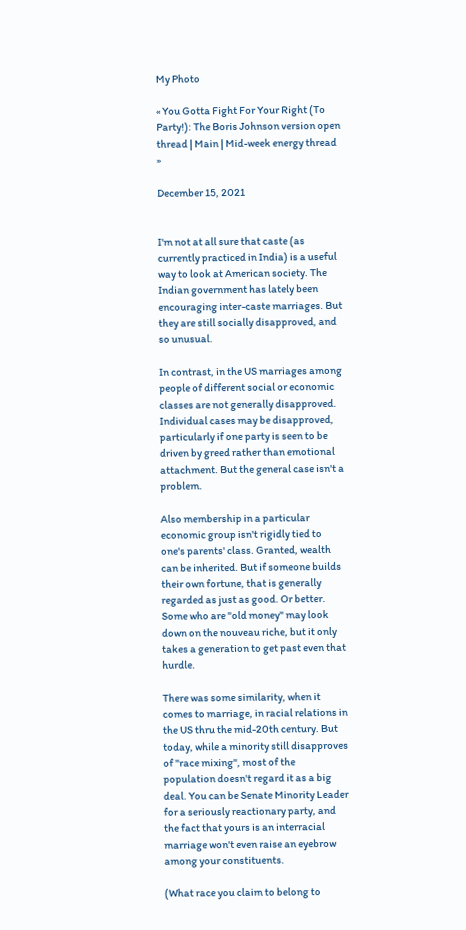My Photo

« You Gotta Fight For Your Right (To Party!): The Boris Johnson version open thread | Main | Mid-week energy thread »

December 15, 2021


I'm not at all sure that caste (as currently practiced in India) is a useful way to look at American society. The Indian government has lately been encouraging inter-caste marriages. But they are still socially disapproved, and so unusual.

In contrast, in the US marriages among people of different social or economic classes are not generally disapproved. Individual cases may be disapproved, particularly if one party is seen to be driven by greed rather than emotional attachment. But the general case isn't a problem.

Also membership in a particular economic group isn't rigidly tied to one's parents' class. Granted, wealth can be inherited. But if someone builds their own fortune, that is generally regarded as just as good. Or better. Some who are "old money" may look down on the nouveau riche, but it only takes a generation to get past even that hurdle.

There was some similarity, when it comes to marriage, in racial relations in the US thru the mid-20th century. But today, while a minority still disapproves of "race mixing", most of the population doesn't regard it as a big deal. You can be Senate Minority Leader for a seriously reactionary party, and the fact that yours is an interracial marriage won't even raise an eyebrow among your constituents.

(What race you claim to belong to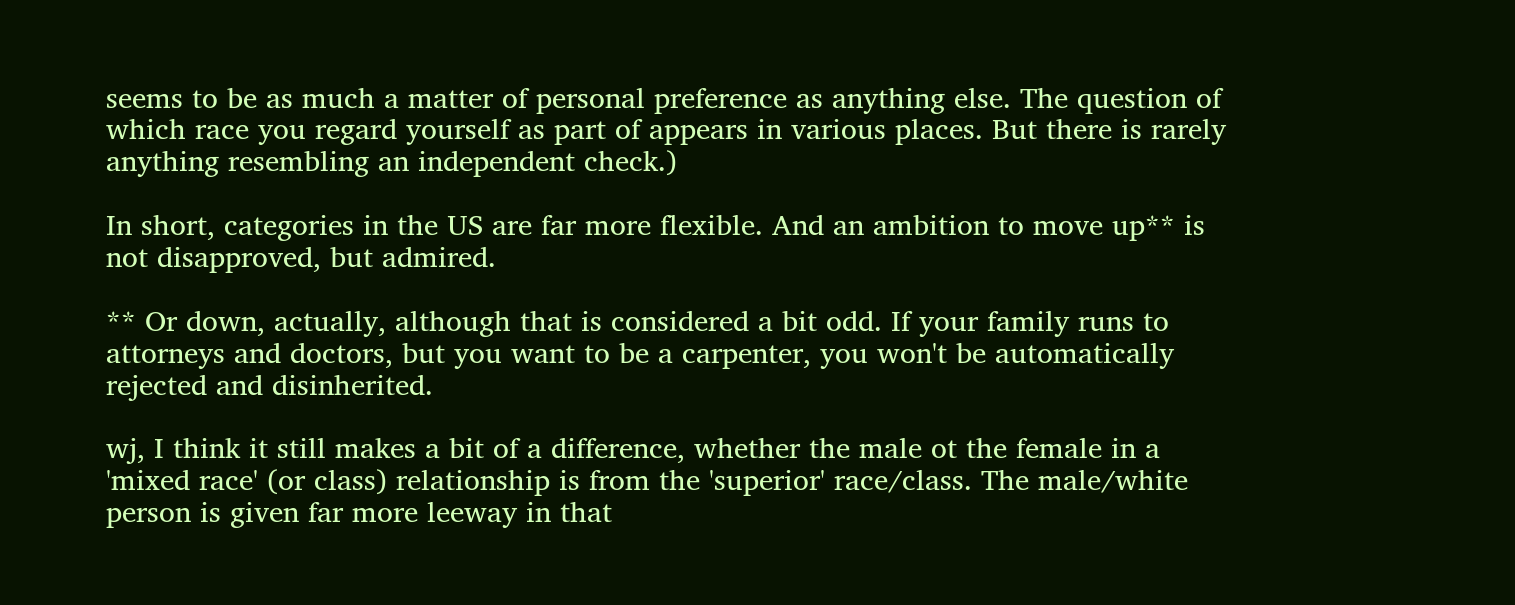seems to be as much a matter of personal preference as anything else. The question of which race you regard yourself as part of appears in various places. But there is rarely anything resembling an independent check.)

In short, categories in the US are far more flexible. And an ambition to move up** is not disapproved, but admired.

** Or down, actually, although that is considered a bit odd. If your family runs to attorneys and doctors, but you want to be a carpenter, you won't be automatically rejected and disinherited.

wj, I think it still makes a bit of a difference, whether the male ot the female in a 'mixed race' (or class) relationship is from the 'superior' race/class. The male/white person is given far more leeway in that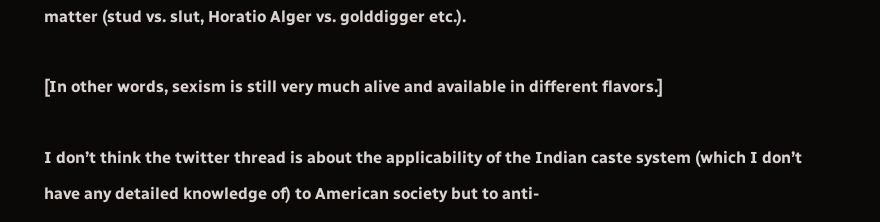matter (stud vs. slut, Horatio Alger vs. golddigger etc.).

[In other words, sexism is still very much alive and available in different flavors.]

I don’t think the twitter thread is about the applicability of the Indian caste system (which I don’t have any detailed knowledge of) to American society but to anti-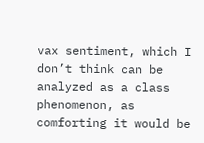vax sentiment, which I don’t think can be analyzed as a class phenomenon, as comforting it would be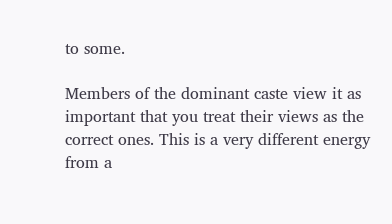to some.

Members of the dominant caste view it as important that you treat their views as the correct ones. This is a very different energy from a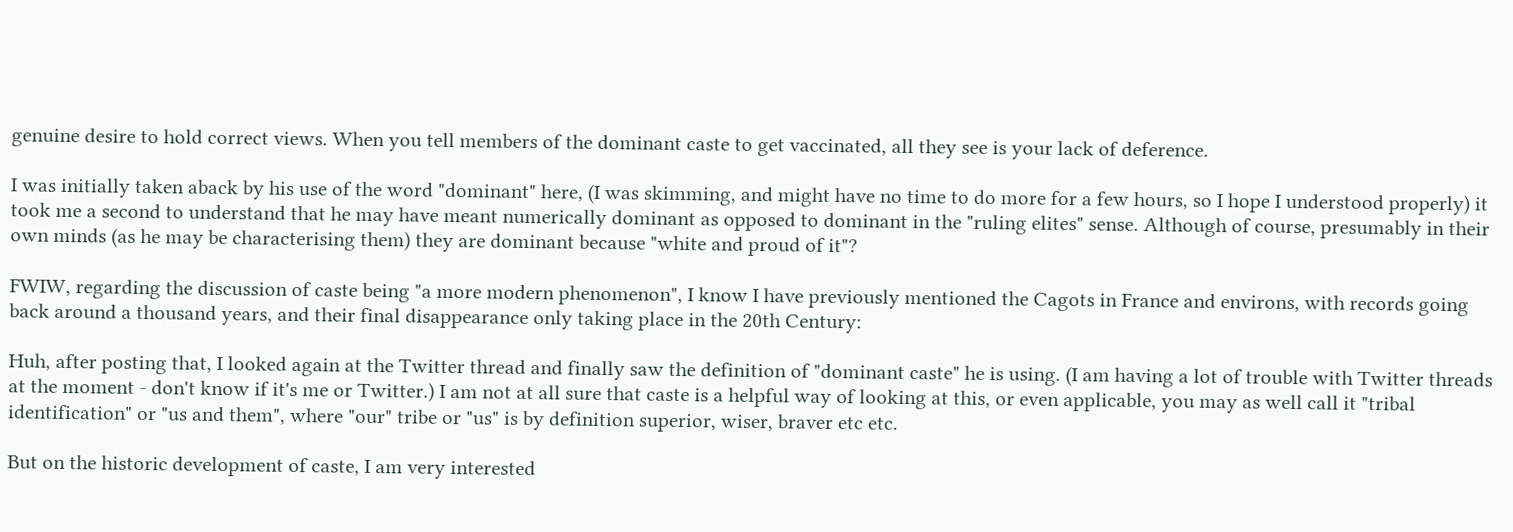genuine desire to hold correct views. When you tell members of the dominant caste to get vaccinated, all they see is your lack of deference.

I was initially taken aback by his use of the word "dominant" here, (I was skimming, and might have no time to do more for a few hours, so I hope I understood properly) it took me a second to understand that he may have meant numerically dominant as opposed to dominant in the "ruling elites" sense. Although of course, presumably in their own minds (as he may be characterising them) they are dominant because "white and proud of it"?

FWIW, regarding the discussion of caste being "a more modern phenomenon", I know I have previously mentioned the Cagots in France and environs, with records going back around a thousand years, and their final disappearance only taking place in the 20th Century:

Huh, after posting that, I looked again at the Twitter thread and finally saw the definition of "dominant caste" he is using. (I am having a lot of trouble with Twitter threads at the moment - don't know if it's me or Twitter.) I am not at all sure that caste is a helpful way of looking at this, or even applicable, you may as well call it "tribal identification" or "us and them", where "our" tribe or "us" is by definition superior, wiser, braver etc etc.

But on the historic development of caste, I am very interested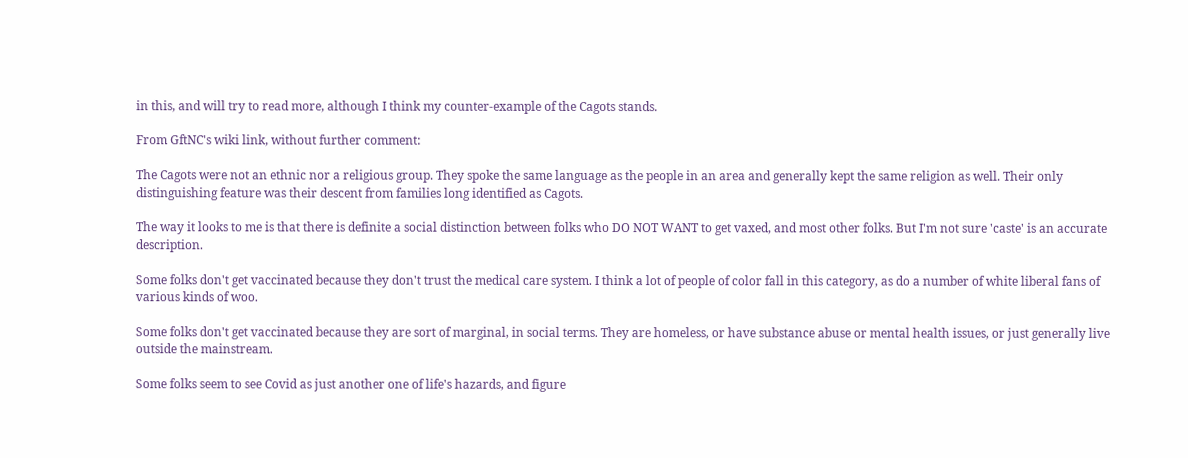in this, and will try to read more, although I think my counter-example of the Cagots stands.

From GftNC's wiki link, without further comment:

The Cagots were not an ethnic nor a religious group. They spoke the same language as the people in an area and generally kept the same religion as well. Their only distinguishing feature was their descent from families long identified as Cagots.

The way it looks to me is that there is definite a social distinction between folks who DO NOT WANT to get vaxed, and most other folks. But I'm not sure 'caste' is an accurate description.

Some folks don't get vaccinated because they don't trust the medical care system. I think a lot of people of color fall in this category, as do a number of white liberal fans of various kinds of woo.

Some folks don't get vaccinated because they are sort of marginal, in social terms. They are homeless, or have substance abuse or mental health issues, or just generally live outside the mainstream.

Some folks seem to see Covid as just another one of life's hazards, and figure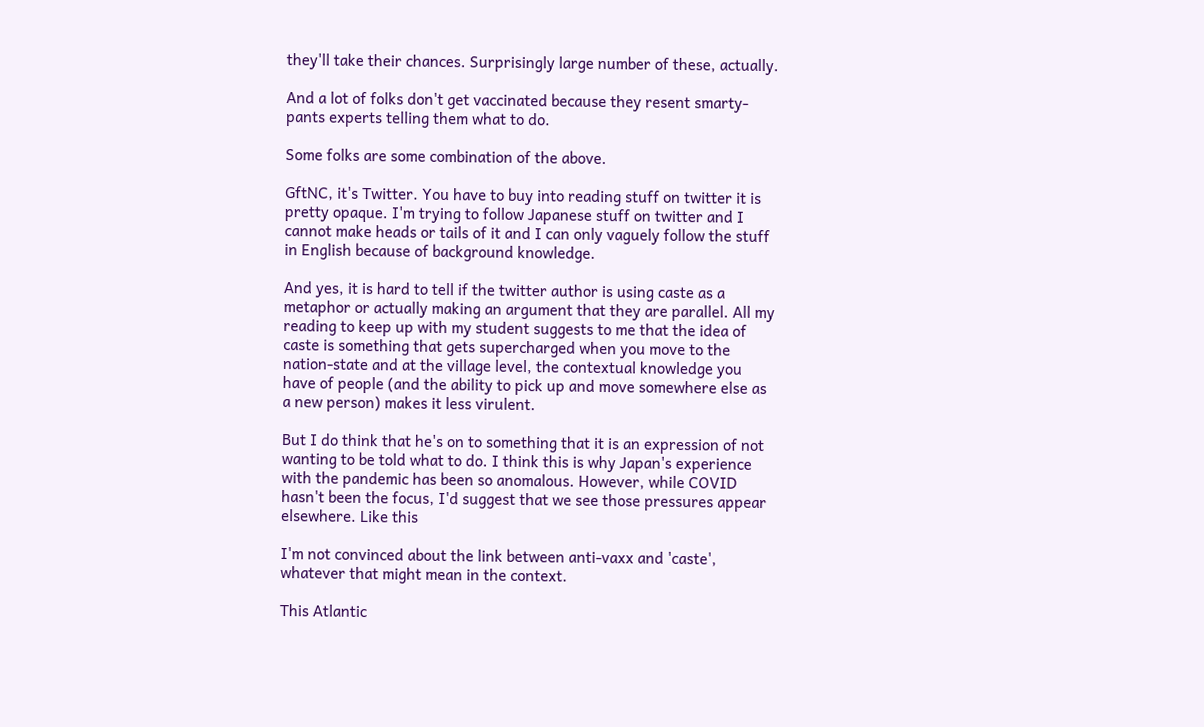they'll take their chances. Surprisingly large number of these, actually.

And a lot of folks don't get vaccinated because they resent smarty-pants experts telling them what to do.

Some folks are some combination of the above.

GftNC, it's Twitter. You have to buy into reading stuff on twitter it is pretty opaque. I'm trying to follow Japanese stuff on twitter and I cannot make heads or tails of it and I can only vaguely follow the stuff in English because of background knowledge.

And yes, it is hard to tell if the twitter author is using caste as a metaphor or actually making an argument that they are parallel. All my reading to keep up with my student suggests to me that the idea of caste is something that gets supercharged when you move to the nation-state and at the village level, the contextual knowledge you have of people (and the ability to pick up and move somewhere else as a new person) makes it less virulent.

But I do think that he's on to something that it is an expression of not wanting to be told what to do. I think this is why Japan's experience with the pandemic has been so anomalous. However, while COVID hasn't been the focus, I'd suggest that we see those pressures appear elsewhere. Like this

I'm not convinced about the link between anti-vaxx and 'caste', whatever that might mean in the context.

This Atlantic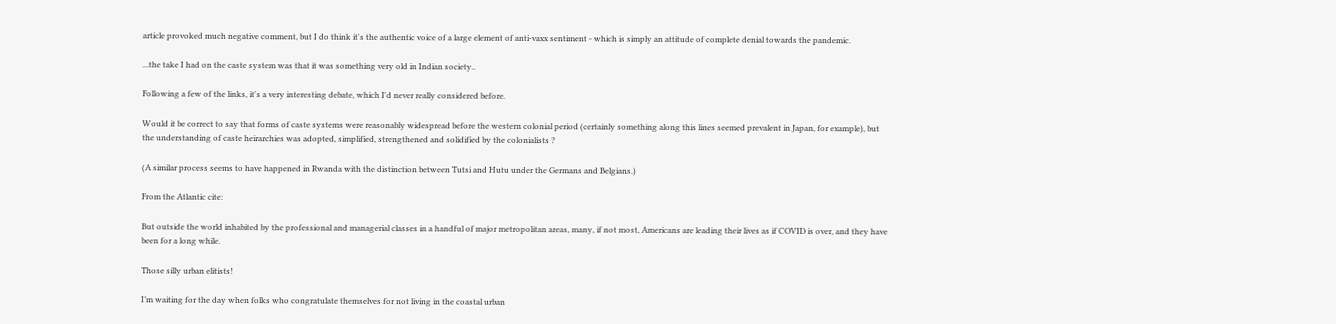article provoked much negative comment, but I do think it's the authentic voice of a large element of anti-vaxx sentiment - which is simply an attitude of complete denial towards the pandemic.

...the take I had on the caste system was that it was something very old in Indian society..

Following a few of the links, it's a very interesting debate, which I'd never really considered before.

Would it be correct to say that forms of caste systems were reasonably widespread before the western colonial period (certainly something along this lines seemed prevalent in Japan, for example), but the understanding of caste heirarchies was adopted, simplified, strengthened and solidified by the colonialists ?

(A similar process seems to have happened in Rwanda with the distinction between Tutsi and Hutu under the Germans and Belgians.)

From the Atlantic cite:

But outside the world inhabited by the professional and managerial classes in a handful of major metropolitan areas, many, if not most, Americans are leading their lives as if COVID is over, and they have been for a long while.

Those silly urban elitists!

I’m waiting for the day when folks who congratulate themselves for not living in the coastal urban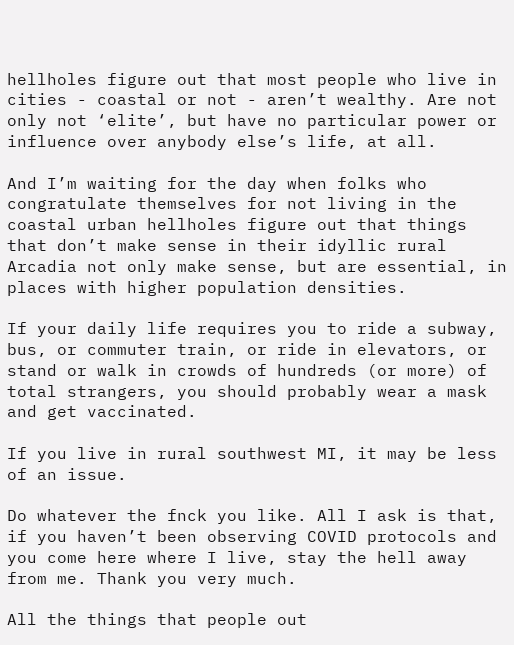hellholes figure out that most people who live in cities - coastal or not - aren’t wealthy. Are not only not ‘elite’, but have no particular power or influence over anybody else’s life, at all.

And I’m waiting for the day when folks who congratulate themselves for not living in the coastal urban hellholes figure out that things that don’t make sense in their idyllic rural Arcadia not only make sense, but are essential, in places with higher population densities.

If your daily life requires you to ride a subway, bus, or commuter train, or ride in elevators, or stand or walk in crowds of hundreds (or more) of total strangers, you should probably wear a mask and get vaccinated.

If you live in rural southwest MI, it may be less of an issue.

Do whatever the fnck you like. All I ask is that, if you haven’t been observing COVID protocols and you come here where I live, stay the hell away from me. Thank you very much.

All the things that people out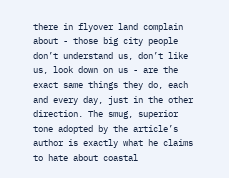there in flyover land complain about - those big city people don’t understand us, don’t like us, look down on us - are the exact same things they do, each and every day, just in the other direction. The smug, superior tone adopted by the article’s author is exactly what he claims to hate about coastal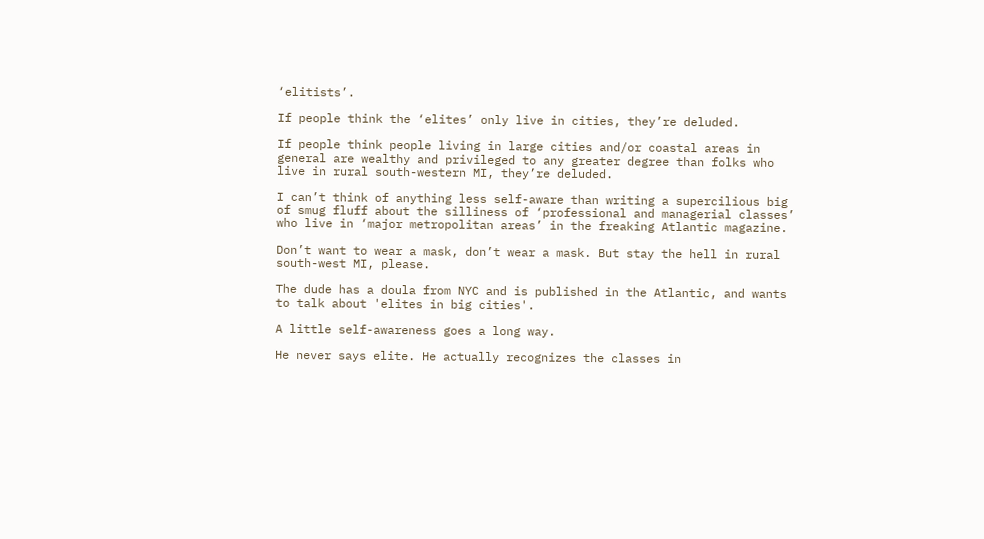‘elitists’.

If people think the ‘elites’ only live in cities, they’re deluded.

If people think people living in large cities and/or coastal areas in general are wealthy and privileged to any greater degree than folks who live in rural south-western MI, they’re deluded.

I can’t think of anything less self-aware than writing a supercilious big of smug fluff about the silliness of ‘professional and managerial classes’ who live in ‘major metropolitan areas’ in the freaking Atlantic magazine.

Don’t want to wear a mask, don’t wear a mask. But stay the hell in rural south-west MI, please.

The dude has a doula from NYC and is published in the Atlantic, and wants to talk about 'elites in big cities'.

A little self-awareness goes a long way.

He never says elite. He actually recognizes the classes in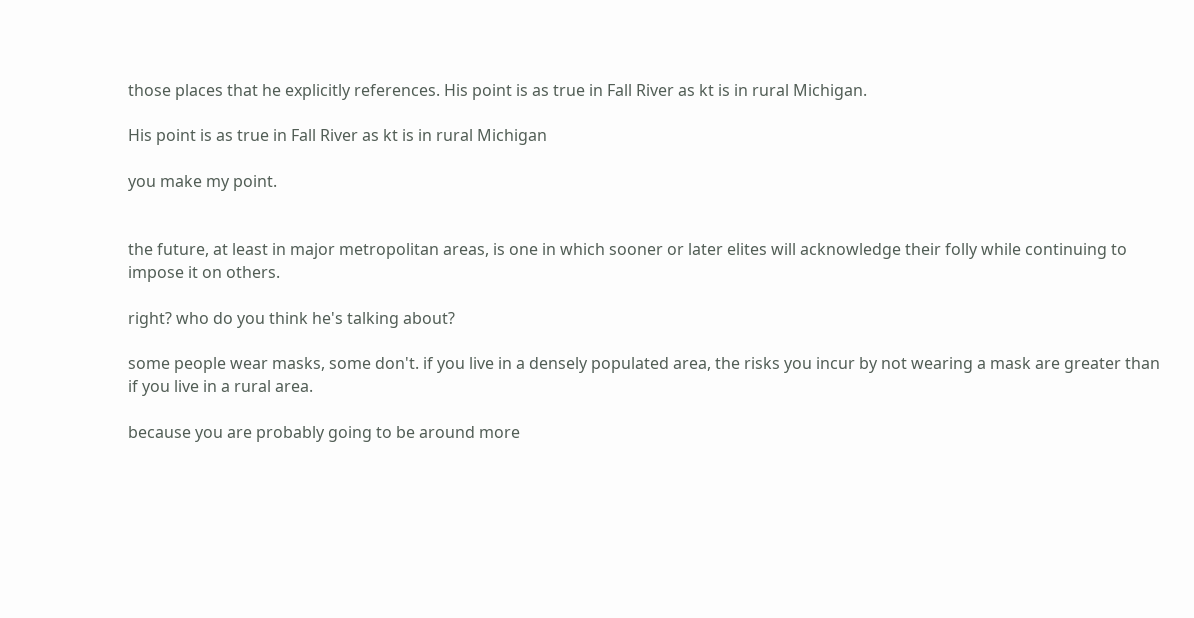those places that he explicitly references. His point is as true in Fall River as kt is in rural Michigan.

His point is as true in Fall River as kt is in rural Michigan

you make my point.


the future, at least in major metropolitan areas, is one in which sooner or later elites will acknowledge their folly while continuing to impose it on others.

right? who do you think he's talking about?

some people wear masks, some don't. if you live in a densely populated area, the risks you incur by not wearing a mask are greater than if you live in a rural area.

because you are probably going to be around more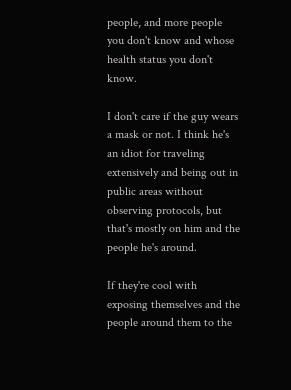people, and more people you don't know and whose health status you don't know.

I don't care if the guy wears a mask or not. I think he's an idiot for traveling extensively and being out in public areas without observing protocols, but that's mostly on him and the people he's around.

If they're cool with exposing themselves and the people around them to the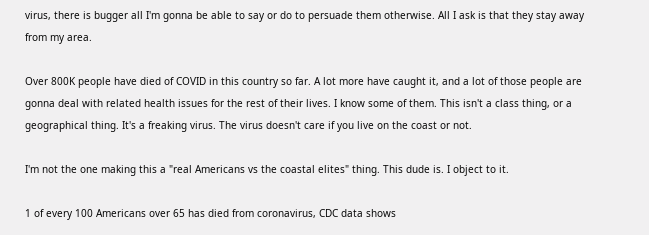virus, there is bugger all I'm gonna be able to say or do to persuade them otherwise. All I ask is that they stay away from my area.

Over 800K people have died of COVID in this country so far. A lot more have caught it, and a lot of those people are gonna deal with related health issues for the rest of their lives. I know some of them. This isn't a class thing, or a geographical thing. It's a freaking virus. The virus doesn't care if you live on the coast or not.

I'm not the one making this a "real Americans vs the coastal elites" thing. This dude is. I object to it.

1 of every 100 Americans over 65 has died from coronavirus, CDC data shows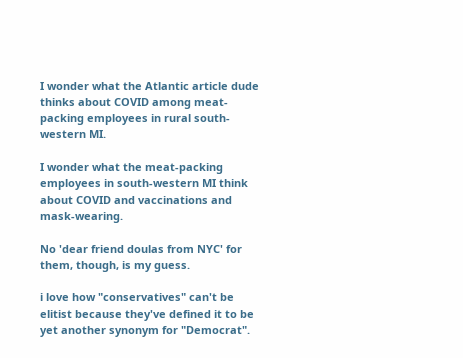I wonder what the Atlantic article dude thinks about COVID among meat-packing employees in rural south-western MI.

I wonder what the meat-packing employees in south-western MI think about COVID and vaccinations and mask-wearing.

No 'dear friend doulas from NYC' for them, though, is my guess.

i love how "conservatives" can't be elitist because they've defined it to be yet another synonym for "Democrat".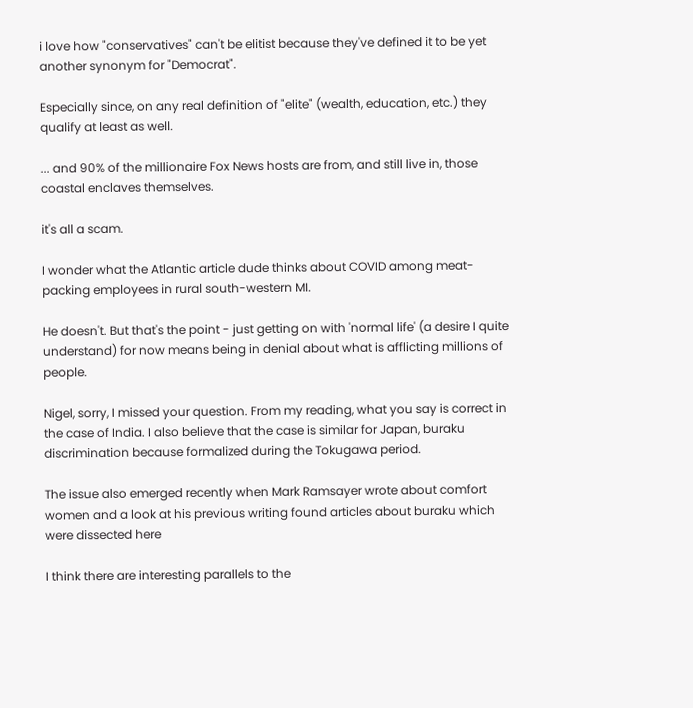i love how "conservatives" can't be elitist because they've defined it to be yet another synonym for "Democrat".

Especially since, on any real definition of "elite" (wealth, education, etc.) they qualify at least as well.

... and 90% of the millionaire Fox News hosts are from, and still live in, those coastal enclaves themselves.

it's all a scam.

I wonder what the Atlantic article dude thinks about COVID among meat-packing employees in rural south-western MI.

He doesn't. But that's the point - just getting on with 'normal life' (a desire I quite understand) for now means being in denial about what is afflicting millions of people.

Nigel, sorry, I missed your question. From my reading, what you say is correct in the case of India. I also believe that the case is similar for Japan, buraku discrimination because formalized during the Tokugawa period.

The issue also emerged recently when Mark Ramsayer wrote about comfort women and a look at his previous writing found articles about buraku which were dissected here

I think there are interesting parallels to the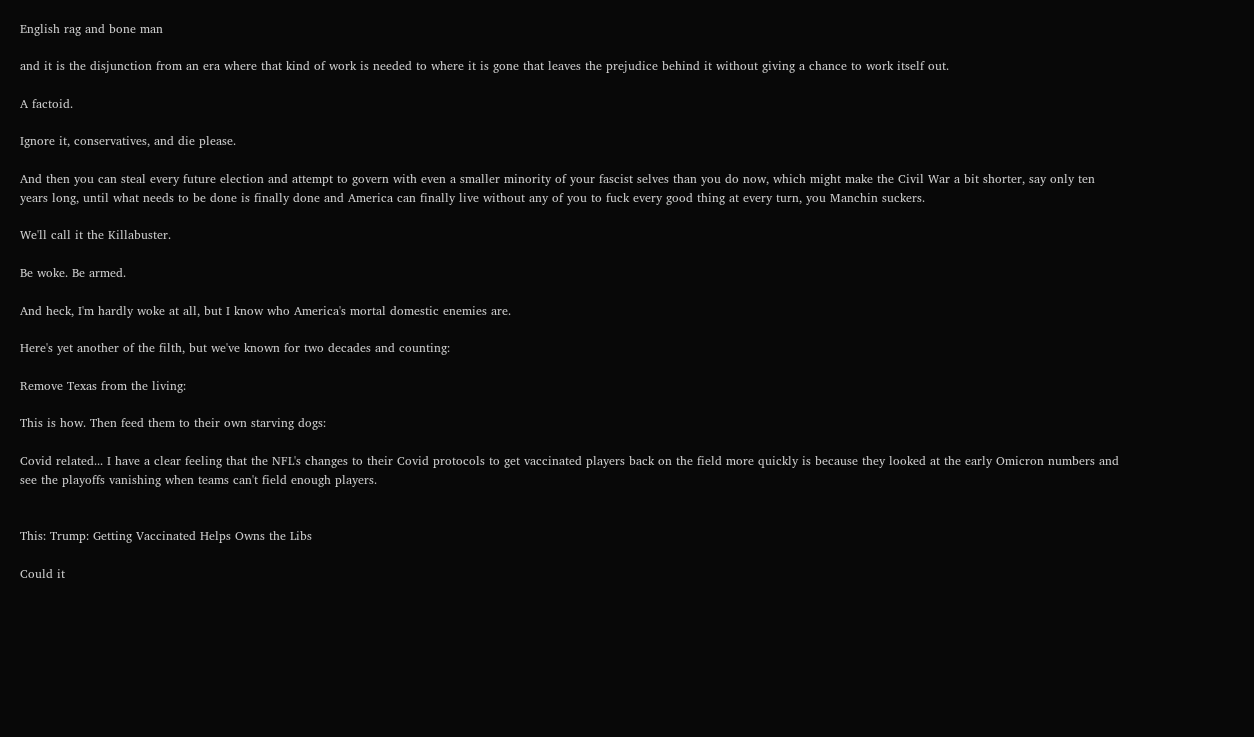English rag and bone man

and it is the disjunction from an era where that kind of work is needed to where it is gone that leaves the prejudice behind it without giving a chance to work itself out.

A factoid.

Ignore it, conservatives, and die please.

And then you can steal every future election and attempt to govern with even a smaller minority of your fascist selves than you do now, which might make the Civil War a bit shorter, say only ten years long, until what needs to be done is finally done and America can finally live without any of you to fuck every good thing at every turn, you Manchin suckers.

We'll call it the Killabuster.

Be woke. Be armed.

And heck, I'm hardly woke at all, but I know who America's mortal domestic enemies are.

Here's yet another of the filth, but we've known for two decades and counting:

Remove Texas from the living:

This is how. Then feed them to their own starving dogs:

Covid related... I have a clear feeling that the NFL's changes to their Covid protocols to get vaccinated players back on the field more quickly is because they looked at the early Omicron numbers and see the playoffs vanishing when teams can't field enough players.


This: Trump: Getting Vaccinated Helps Owns the Libs

Could it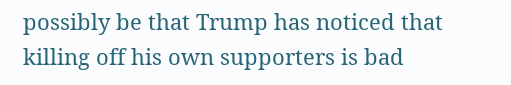possibly be that Trump has noticed that killing off his own supporters is bad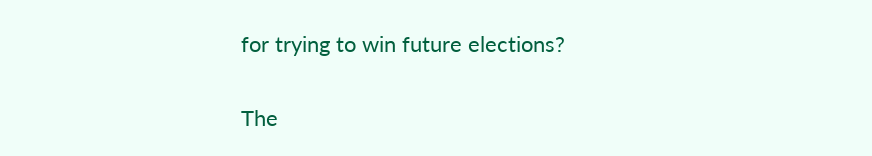for trying to win future elections?

The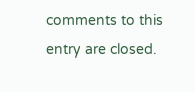comments to this entry are closed.